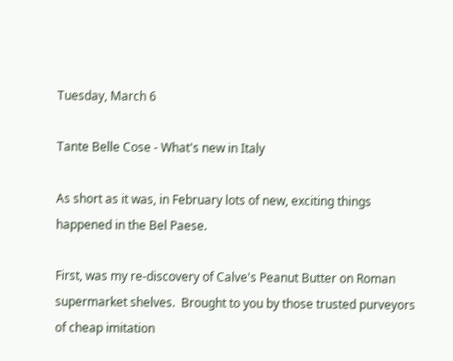Tuesday, March 6

Tante Belle Cose - What's new in Italy

As short as it was, in February lots of new, exciting things happened in the Bel Paese.

First, was my re-discovery of Calve's Peanut Butter on Roman supermarket shelves.  Brought to you by those trusted purveyors of cheap imitation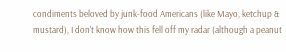condiments beloved by junk-food Americans (like Mayo, ketchup & mustard), I don't know how this fell off my radar (although a peanut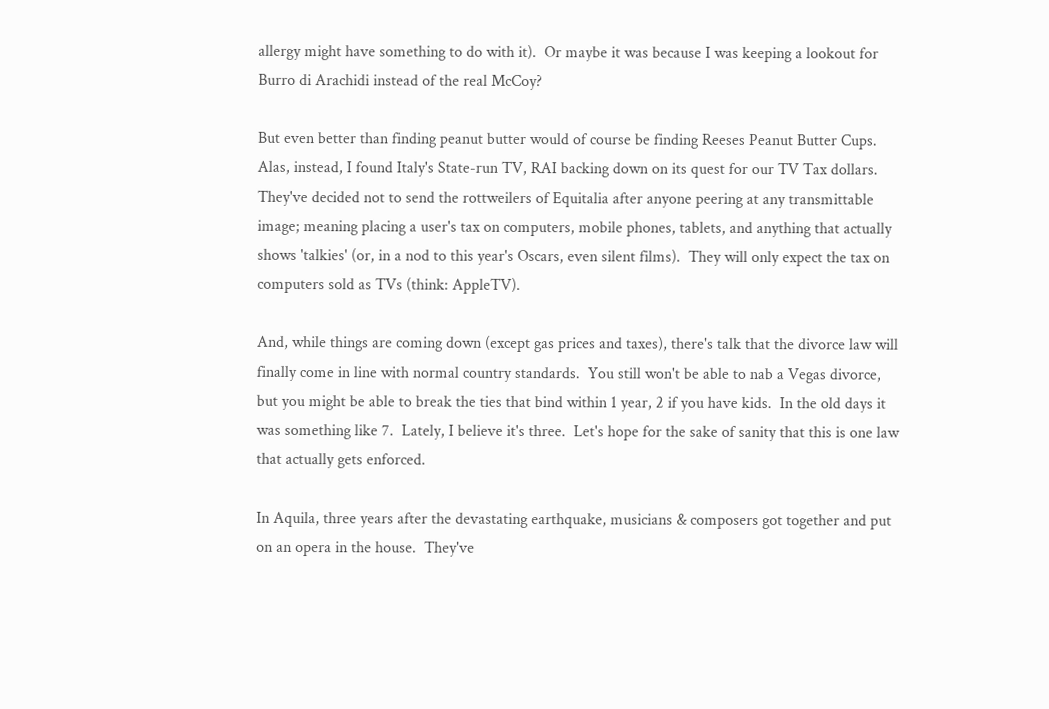allergy might have something to do with it).  Or maybe it was because I was keeping a lookout for Burro di Arachidi instead of the real McCoy?

But even better than finding peanut butter would of course be finding Reeses Peanut Butter Cups.  Alas, instead, I found Italy's State-run TV, RAI backing down on its quest for our TV Tax dollars.  They've decided not to send the rottweilers of Equitalia after anyone peering at any transmittable image; meaning placing a user's tax on computers, mobile phones, tablets, and anything that actually shows 'talkies' (or, in a nod to this year's Oscars, even silent films).  They will only expect the tax on computers sold as TVs (think: AppleTV).

And, while things are coming down (except gas prices and taxes), there's talk that the divorce law will finally come in line with normal country standards.  You still won't be able to nab a Vegas divorce, but you might be able to break the ties that bind within 1 year, 2 if you have kids.  In the old days it was something like 7.  Lately, I believe it's three.  Let's hope for the sake of sanity that this is one law that actually gets enforced.

In Aquila, three years after the devastating earthquake, musicians & composers got together and put on an opera in the house.  They've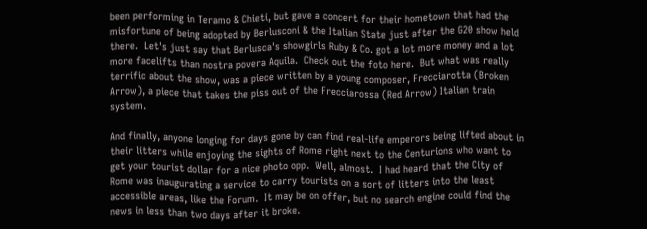been performing in Teramo & Chieti, but gave a concert for their hometown that had the misfortune of being adopted by Berlusconi & the Italian State just after the G20 show held there.  Let's just say that Berlusca's showgirls Ruby & Co. got a lot more money and a lot more facelifts than nostra povera Aquila.  Check out the foto here.  But what was really terrific about the show, was a piece written by a young composer, Frecciarotta (Broken Arrow), a piece that takes the piss out of the Frecciarossa (Red Arrow) Italian train system.

And finally, anyone longing for days gone by can find real-life emperors being lifted about in their litters while enjoying the sights of Rome right next to the Centurions who want to get your tourist dollar for a nice photo opp.  Well, almost.  I had heard that the City of Rome was inaugurating a service to carry tourists on a sort of litters into the least accessible areas, like the Forum.  It may be on offer, but no search engine could find the news in less than two days after it broke.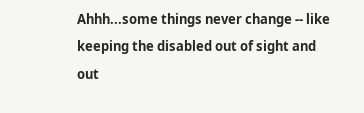Ahhh...some things never change -- like keeping the disabled out of sight and out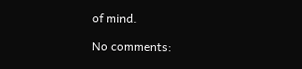of mind.

No comments: